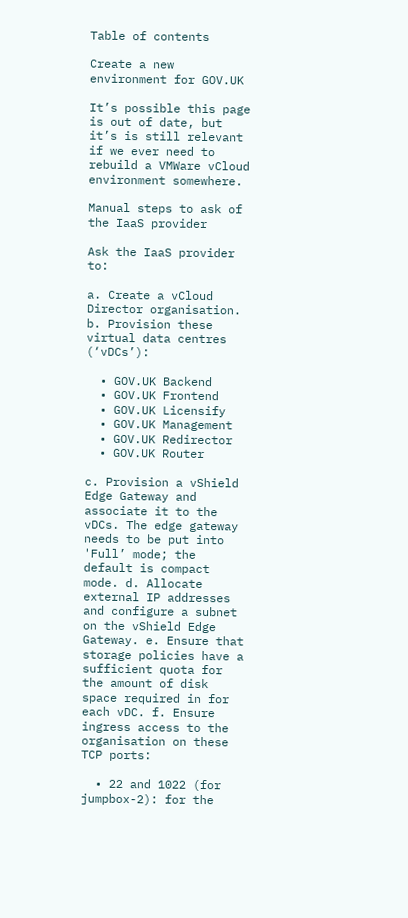Table of contents

Create a new environment for GOV.UK

It’s possible this page is out of date, but it’s is still relevant if we ever need to rebuild a VMWare vCloud environment somewhere.

Manual steps to ask of the IaaS provider

Ask the IaaS provider to:

a. Create a vCloud Director organisation. b. Provision these virtual data centres (‘vDCs’):

  • GOV.UK Backend
  • GOV.UK Frontend
  • GOV.UK Licensify
  • GOV.UK Management
  • GOV.UK Redirector
  • GOV.UK Router

c. Provision a vShield Edge Gateway and associate it to the vDCs. The edge gateway needs to be put into 'Full’ mode; the default is compact mode. d. Allocate external IP addresses and configure a subnet on the vShield Edge Gateway. e. Ensure that storage policies have a sufficient quota for the amount of disk space required in for each vDC. f. Ensure ingress access to the organisation on these TCP ports:

  • 22 and 1022 (for jumpbox-2): for the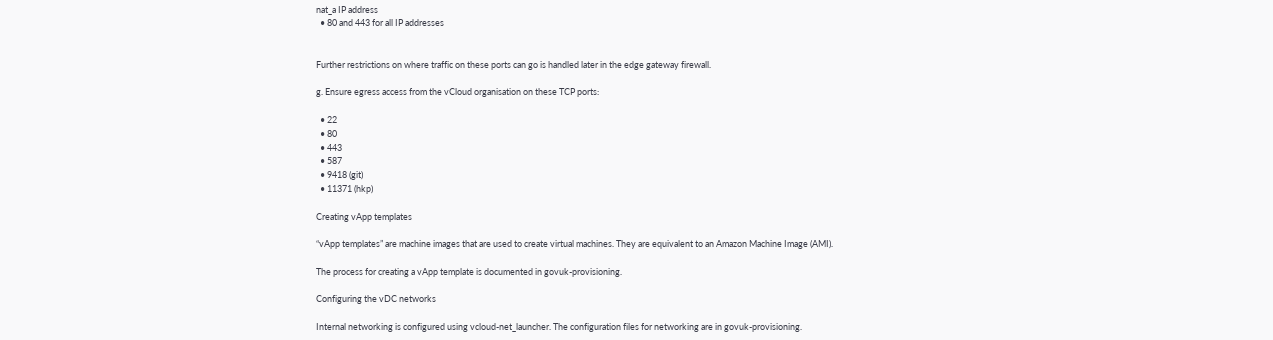nat_a IP address
  • 80 and 443 for all IP addresses


Further restrictions on where traffic on these ports can go is handled later in the edge gateway firewall.

g. Ensure egress access from the vCloud organisation on these TCP ports:

  • 22
  • 80
  • 443
  • 587
  • 9418 (git)
  • 11371 (hkp)

Creating vApp templates

“vApp templates” are machine images that are used to create virtual machines. They are equivalent to an Amazon Machine Image (AMI).

The process for creating a vApp template is documented in govuk-provisioning.

Configuring the vDC networks

Internal networking is configured using vcloud-net_launcher. The configuration files for networking are in govuk-provisioning.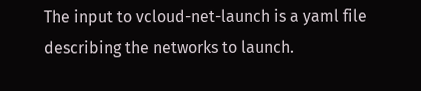The input to vcloud-net-launch is a yaml file describing the networks to launch.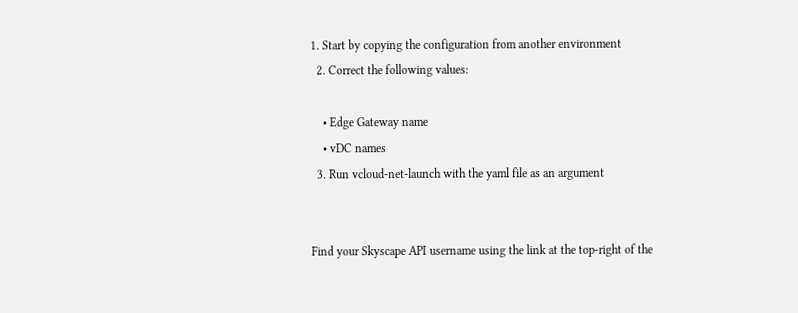1. Start by copying the configuration from another environment
  2. Correct the following values:

    • Edge Gateway name
    • vDC names
  3. Run vcloud-net-launch with the yaml file as an argument


Find your Skyscape API username using the link at the top-right of the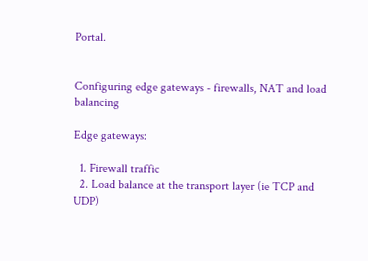Portal.


Configuring edge gateways - firewalls, NAT and load balancing

Edge gateways:

  1. Firewall traffic
  2. Load balance at the transport layer (ie TCP and UDP)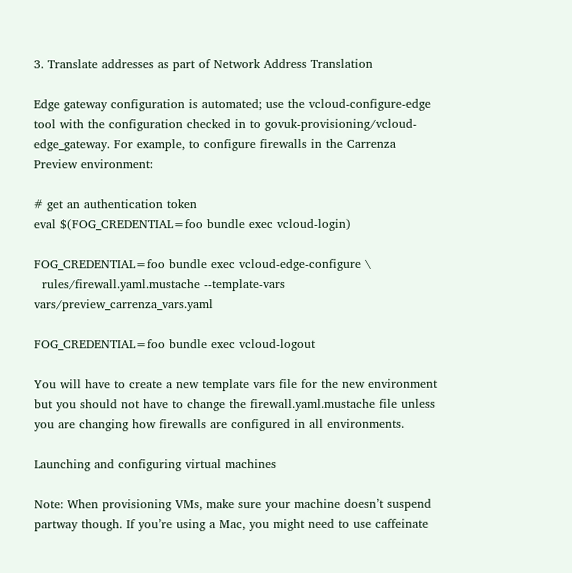3. Translate addresses as part of Network Address Translation

Edge gateway configuration is automated; use the vcloud-configure-edge tool with the configuration checked in to govuk-provisioning/vcloud-edge_gateway. For example, to configure firewalls in the Carrenza Preview environment:

# get an authentication token
eval $(FOG_CREDENTIAL=foo bundle exec vcloud-login)

FOG_CREDENTIAL=foo bundle exec vcloud-edge-configure \
  rules/firewall.yaml.mustache --template-vars vars/preview_carrenza_vars.yaml

FOG_CREDENTIAL=foo bundle exec vcloud-logout

You will have to create a new template vars file for the new environment but you should not have to change the firewall.yaml.mustache file unless you are changing how firewalls are configured in all environments.

Launching and configuring virtual machines

Note: When provisioning VMs, make sure your machine doesn’t suspend partway though. If you’re using a Mac, you might need to use caffeinate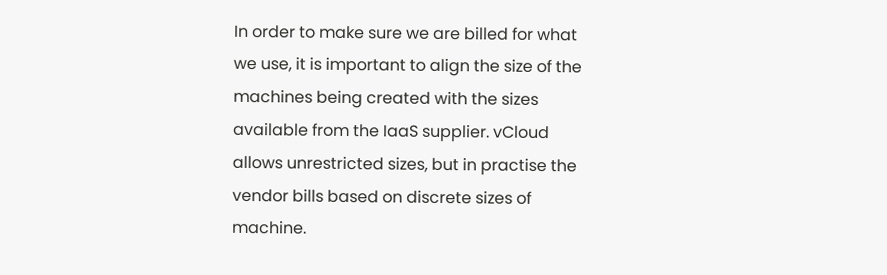In order to make sure we are billed for what we use, it is important to align the size of the machines being created with the sizes available from the IaaS supplier. vCloud allows unrestricted sizes, but in practise the vendor bills based on discrete sizes of machine.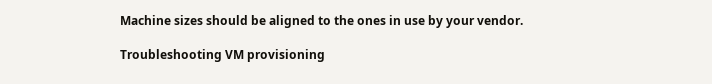Machine sizes should be aligned to the ones in use by your vendor.

Troubleshooting VM provisioning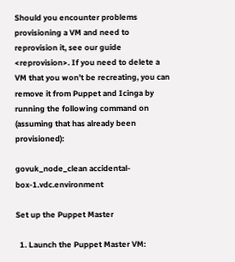Should you encounter problems provisioning a VM and need to reprovision it, see our guide <reprovision>. If you need to delete a VM that you won’t be recreating, you can remove it from Puppet and Icinga by running the following command on (assuming that has already been provisioned):

govuk_node_clean accidental-box-1.vdc.environment

Set up the Puppet Master

  1. Launch the Puppet Master VM: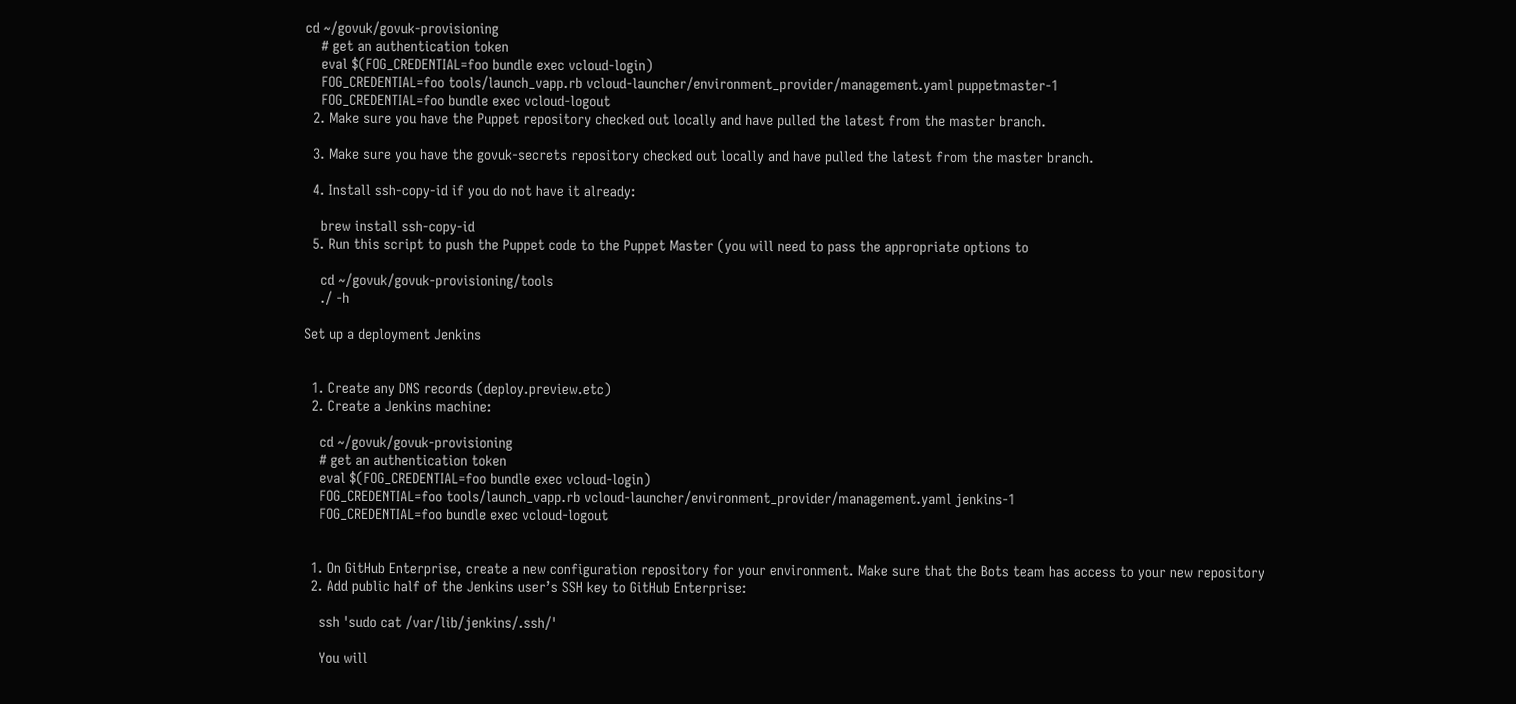cd ~/govuk/govuk-provisioning
    # get an authentication token
    eval $(FOG_CREDENTIAL=foo bundle exec vcloud-login)
    FOG_CREDENTIAL=foo tools/launch_vapp.rb vcloud-launcher/environment_provider/management.yaml puppetmaster-1
    FOG_CREDENTIAL=foo bundle exec vcloud-logout
  2. Make sure you have the Puppet repository checked out locally and have pulled the latest from the master branch.

  3. Make sure you have the govuk-secrets repository checked out locally and have pulled the latest from the master branch.

  4. Install ssh-copy-id if you do not have it already:

    brew install ssh-copy-id
  5. Run this script to push the Puppet code to the Puppet Master (you will need to pass the appropriate options to

    cd ~/govuk/govuk-provisioning/tools
    ./ -h

Set up a deployment Jenkins


  1. Create any DNS records (deploy.preview.etc)
  2. Create a Jenkins machine:

    cd ~/govuk/govuk-provisioning
    # get an authentication token
    eval $(FOG_CREDENTIAL=foo bundle exec vcloud-login)
    FOG_CREDENTIAL=foo tools/launch_vapp.rb vcloud-launcher/environment_provider/management.yaml jenkins-1
    FOG_CREDENTIAL=foo bundle exec vcloud-logout


  1. On GitHub Enterprise, create a new configuration repository for your environment. Make sure that the Bots team has access to your new repository
  2. Add public half of the Jenkins user’s SSH key to GitHub Enterprise:

    ssh 'sudo cat /var/lib/jenkins/.ssh/'

    You will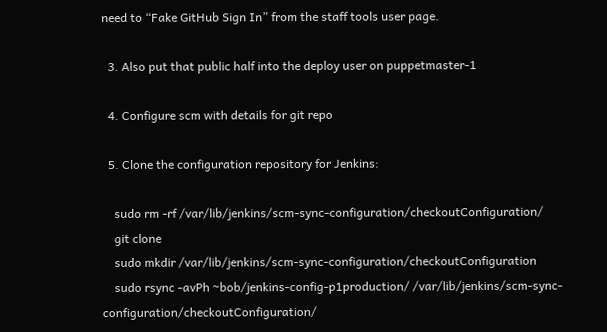need to “Fake GitHub Sign In” from the staff tools user page.

  3. Also put that public half into the deploy user on puppetmaster-1

  4. Configure scm with details for git repo

  5. Clone the configuration repository for Jenkins:

    sudo rm -rf /var/lib/jenkins/scm-sync-configuration/checkoutConfiguration/
    git clone
    sudo mkdir /var/lib/jenkins/scm-sync-configuration/checkoutConfiguration
    sudo rsync -avPh ~bob/jenkins-config-p1production/ /var/lib/jenkins/scm-sync-configuration/checkoutConfiguration/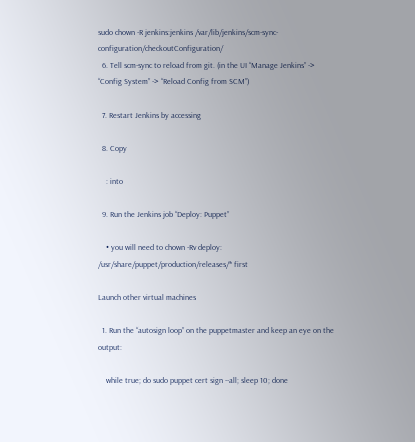sudo chown -R jenkins:jenkins /var/lib/jenkins/scm-sync-configuration/checkoutConfiguration/
  6. Tell scm-sync to reload from git. (in the UI “Manage Jenkins” -> “Config System” -> “Reload Config from SCM”)

  7. Restart Jenkins by accessing

  8. Copy

    : into

  9. Run the Jenkins job “Deploy: Puppet”

    • you will need to chown -Rv deploy: /usr/share/puppet/production/releases/* first

Launch other virtual machines

  1. Run the “autosign loop” on the puppetmaster and keep an eye on the output:

    while true; do sudo puppet cert sign --all; sleep 10; done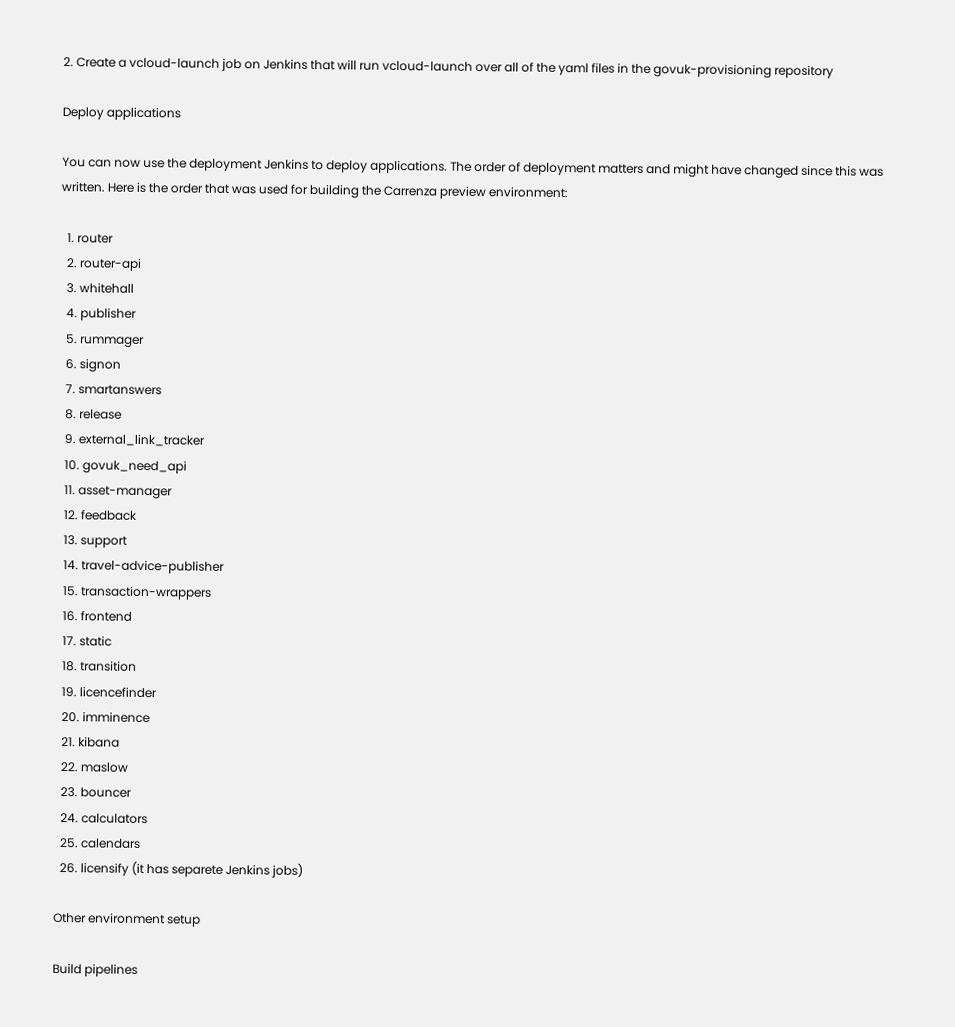2. Create a vcloud-launch job on Jenkins that will run vcloud-launch over all of the yaml files in the govuk-provisioning repository

Deploy applications

You can now use the deployment Jenkins to deploy applications. The order of deployment matters and might have changed since this was written. Here is the order that was used for building the Carrenza preview environment:

  1. router
  2. router-api
  3. whitehall
  4. publisher
  5. rummager
  6. signon
  7. smartanswers
  8. release
  9. external_link_tracker
  10. govuk_need_api
  11. asset-manager
  12. feedback
  13. support
  14. travel-advice-publisher
  15. transaction-wrappers
  16. frontend
  17. static
  18. transition
  19. licencefinder
  20. imminence
  21. kibana
  22. maslow
  23. bouncer
  24. calculators
  25. calendars
  26. licensify (it has separete Jenkins jobs)

Other environment setup

Build pipelines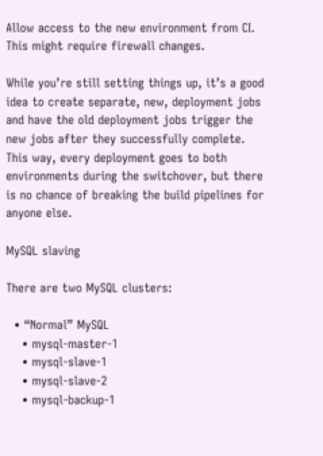Allow access to the new environment from CI. This might require firewall changes.

While you’re still setting things up, it’s a good idea to create separate, new, deployment jobs and have the old deployment jobs trigger the new jobs after they successfully complete. This way, every deployment goes to both environments during the switchover, but there is no chance of breaking the build pipelines for anyone else.

MySQL slaving

There are two MySQL clusters:

  • “Normal” MySQL
    • mysql-master-1
    • mysql-slave-1
    • mysql-slave-2
    • mysql-backup-1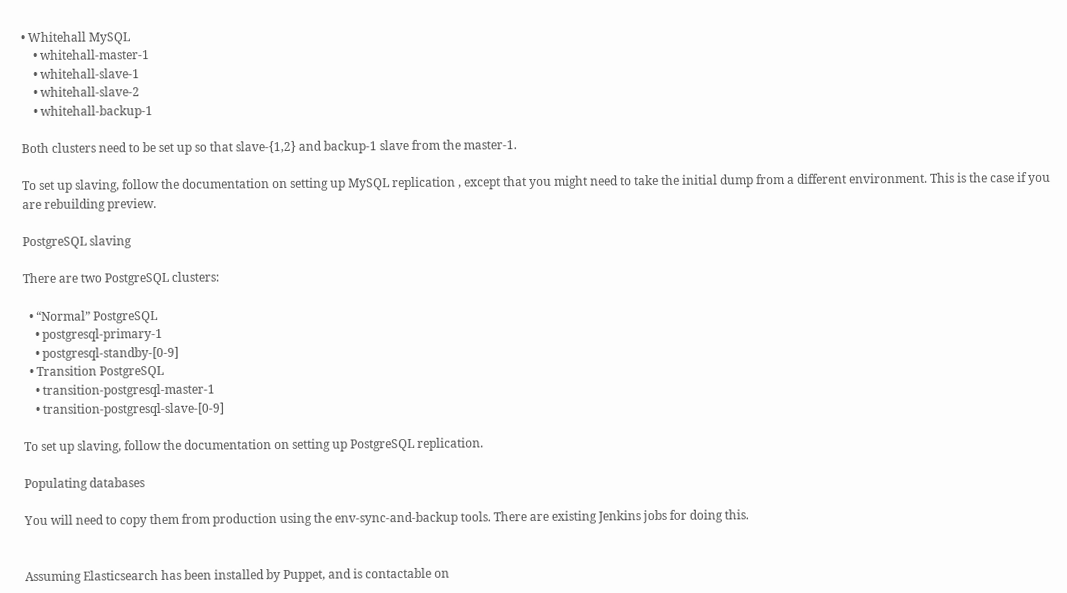• Whitehall MySQL
    • whitehall-master-1
    • whitehall-slave-1
    • whitehall-slave-2
    • whitehall-backup-1

Both clusters need to be set up so that slave-{1,2} and backup-1 slave from the master-1.

To set up slaving, follow the documentation on setting up MySQL replication , except that you might need to take the initial dump from a different environment. This is the case if you are rebuilding preview.

PostgreSQL slaving

There are two PostgreSQL clusters:

  • “Normal” PostgreSQL
    • postgresql-primary-1
    • postgresql-standby-[0-9]
  • Transition PostgreSQL
    • transition-postgresql-master-1
    • transition-postgresql-slave-[0-9]

To set up slaving, follow the documentation on setting up PostgreSQL replication.

Populating databases

You will need to copy them from production using the env-sync-and-backup tools. There are existing Jenkins jobs for doing this.


Assuming Elasticsearch has been installed by Puppet, and is contactable on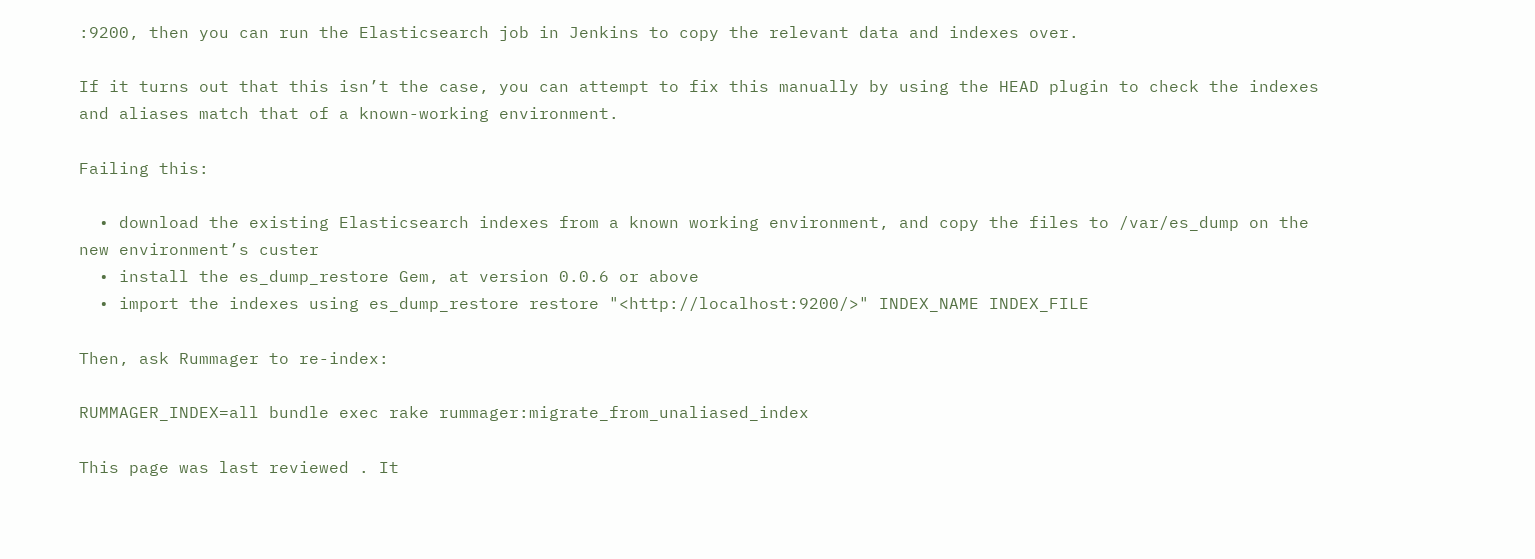:9200, then you can run the Elasticsearch job in Jenkins to copy the relevant data and indexes over.

If it turns out that this isn’t the case, you can attempt to fix this manually by using the HEAD plugin to check the indexes and aliases match that of a known-working environment.

Failing this:

  • download the existing Elasticsearch indexes from a known working environment, and copy the files to /var/es_dump on the new environment’s custer
  • install the es_dump_restore Gem, at version 0.0.6 or above
  • import the indexes using es_dump_restore restore "<http://localhost:9200/>" INDEX_NAME INDEX_FILE

Then, ask Rummager to re-index:

RUMMAGER_INDEX=all bundle exec rake rummager:migrate_from_unaliased_index

This page was last reviewed . It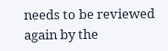needs to be reviewed again by the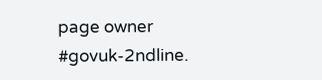page owner #govuk-2ndline.